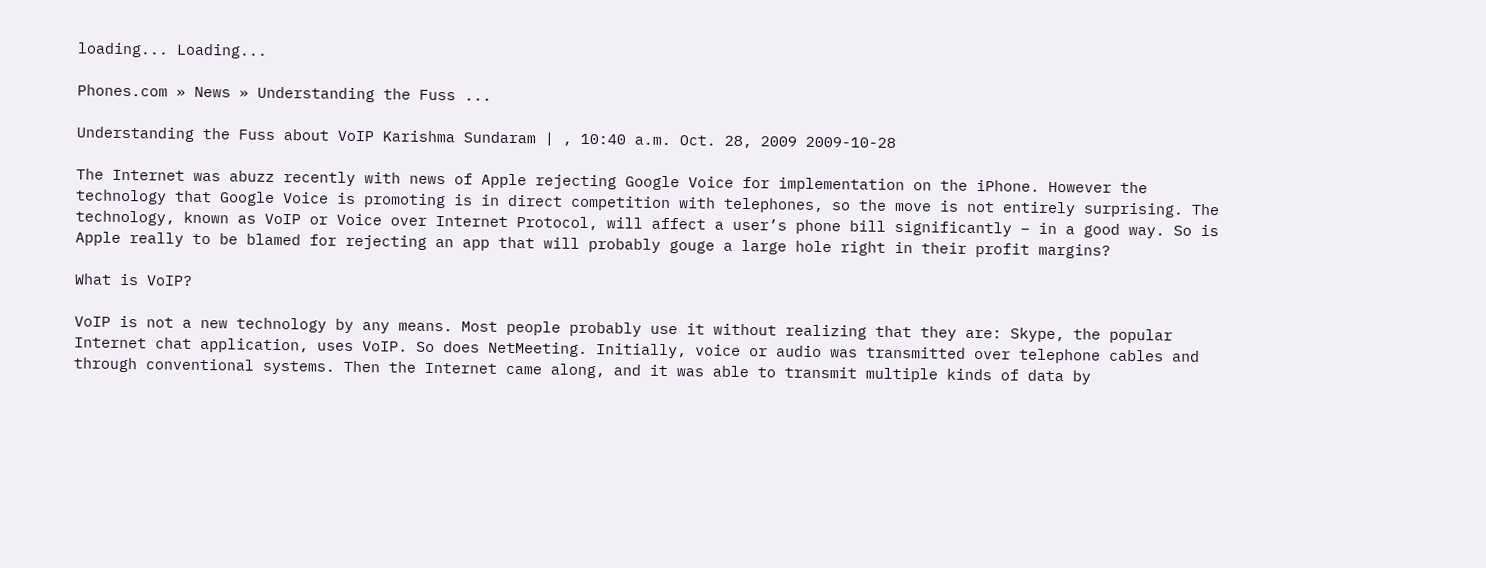loading... Loading...

Phones.com » News » Understanding the Fuss ...

Understanding the Fuss about VoIP Karishma Sundaram | , 10:40 a.m. Oct. 28, 2009 2009-10-28

The Internet was abuzz recently with news of Apple rejecting Google Voice for implementation on the iPhone. However the technology that Google Voice is promoting is in direct competition with telephones, so the move is not entirely surprising. The technology, known as VoIP or Voice over Internet Protocol, will affect a user’s phone bill significantly – in a good way. So is Apple really to be blamed for rejecting an app that will probably gouge a large hole right in their profit margins?

What is VoIP?

VoIP is not a new technology by any means. Most people probably use it without realizing that they are: Skype, the popular Internet chat application, uses VoIP. So does NetMeeting. Initially, voice or audio was transmitted over telephone cables and through conventional systems. Then the Internet came along, and it was able to transmit multiple kinds of data by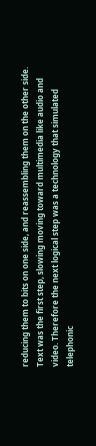reducing them to bits on one side, and reassembling them on the other side. Text was the first step, slowing moving toward multimedia like audio and video. Therefore the next logical step was a technology that simulated telephonic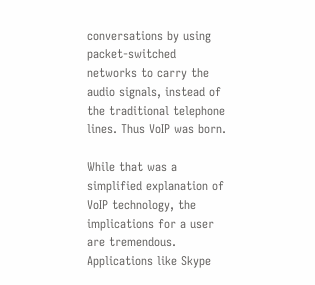conversations by using packet-switched networks to carry the audio signals, instead of the traditional telephone lines. Thus VoIP was born.

While that was a simplified explanation of VoIP technology, the implications for a user are tremendous. Applications like Skype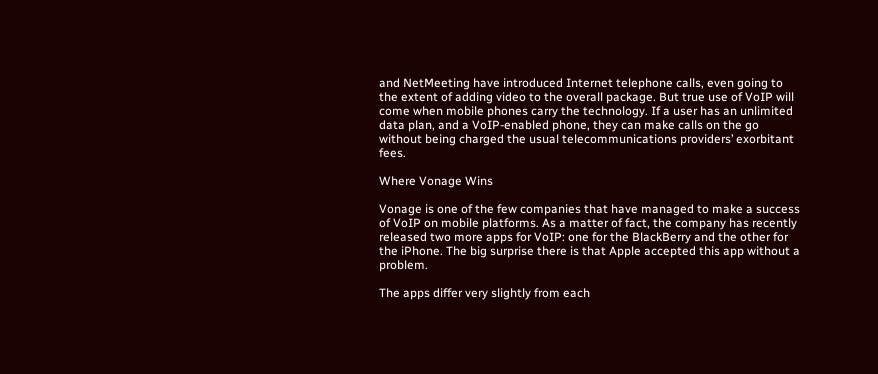and NetMeeting have introduced Internet telephone calls, even going to the extent of adding video to the overall package. But true use of VoIP will come when mobile phones carry the technology. If a user has an unlimited data plan, and a VoIP-enabled phone, they can make calls on the go without being charged the usual telecommunications providers’ exorbitant fees.

Where Vonage Wins

Vonage is one of the few companies that have managed to make a success of VoIP on mobile platforms. As a matter of fact, the company has recently released two more apps for VoIP: one for the BlackBerry and the other for the iPhone. The big surprise there is that Apple accepted this app without a problem.

The apps differ very slightly from each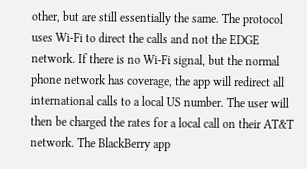other, but are still essentially the same. The protocol uses Wi-Fi to direct the calls and not the EDGE network. If there is no Wi-Fi signal, but the normal phone network has coverage, the app will redirect all international calls to a local US number. The user will then be charged the rates for a local call on their AT&T network. The BlackBerry app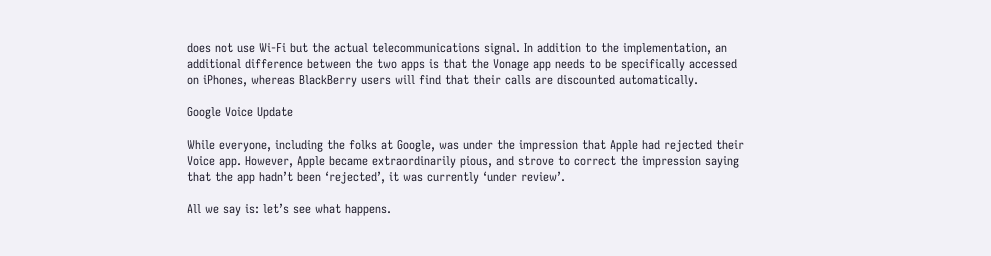does not use Wi-Fi but the actual telecommunications signal. In addition to the implementation, an additional difference between the two apps is that the Vonage app needs to be specifically accessed on iPhones, whereas BlackBerry users will find that their calls are discounted automatically.

Google Voice Update

While everyone, including the folks at Google, was under the impression that Apple had rejected their Voice app. However, Apple became extraordinarily pious, and strove to correct the impression saying that the app hadn’t been ‘rejected’, it was currently ‘under review’.

All we say is: let’s see what happens.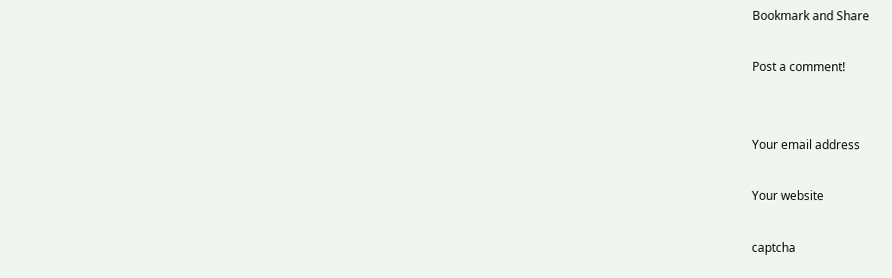Bookmark and Share

Post a comment!


Your email address

Your website

captcha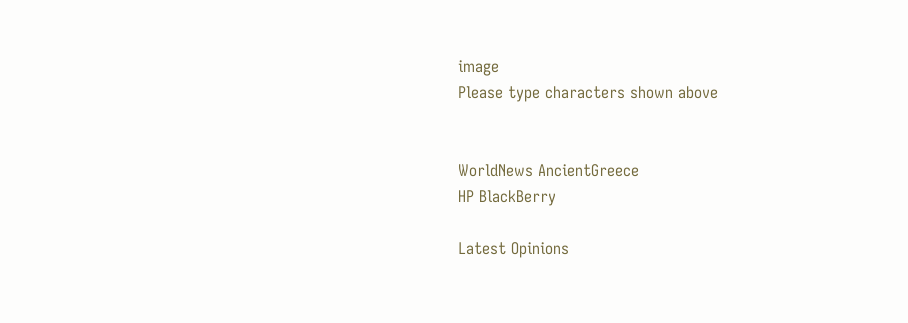image
Please type characters shown above


WorldNews AncientGreece
HP BlackBerry

Latest Opinions